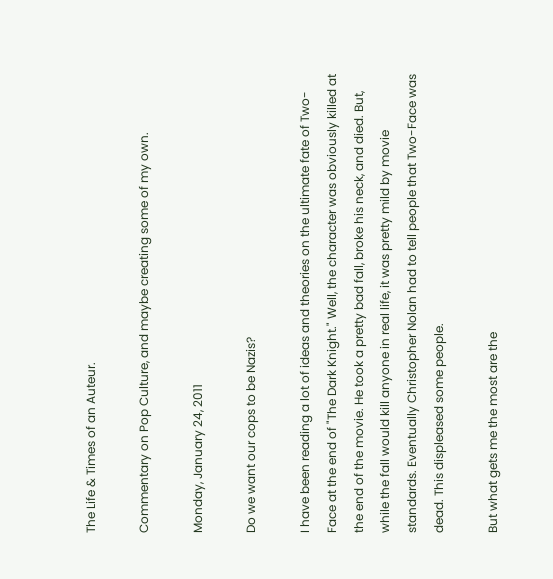The Life & Times of an Auteur.

Commentary on Pop Culture, and maybe creating some of my own.

Monday, January 24, 2011

Do we want our cops to be Nazis?

I have been reading a lot of ideas and theories on the ultimate fate of Two-Face at the end of "The Dark Knight." Well, the character was obviously killed at the end of the movie. He took a pretty bad fall, broke his neck, and died. But, while the fall would kill anyone in real life, it was pretty mild by movie standards. Eventually Christopher Nolan had to tell people that Two-Face was dead. This displeased some people.

But what gets me the most are the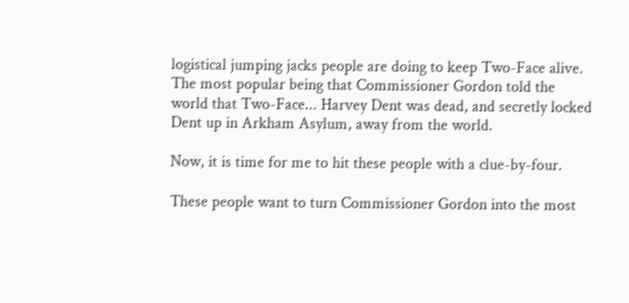logistical jumping jacks people are doing to keep Two-Face alive. The most popular being that Commissioner Gordon told the world that Two-Face... Harvey Dent was dead, and secretly locked Dent up in Arkham Asylum, away from the world.

Now, it is time for me to hit these people with a clue-by-four.

These people want to turn Commissioner Gordon into the most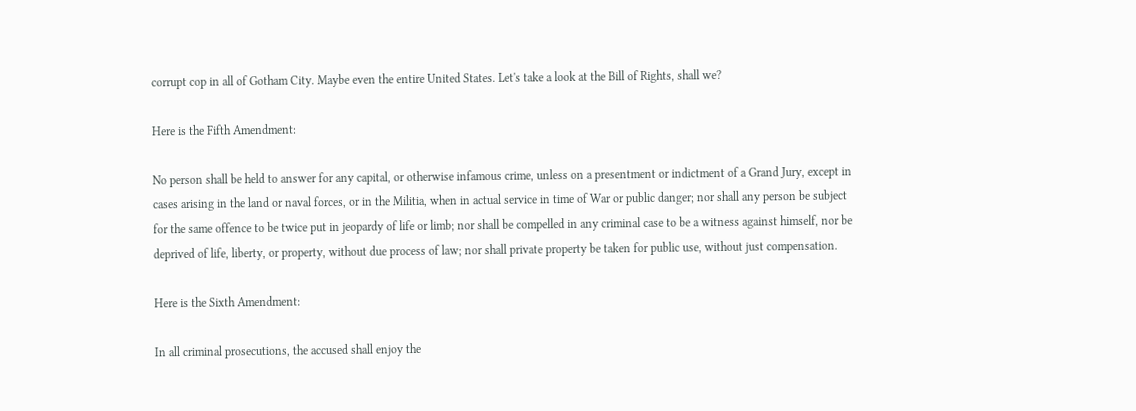corrupt cop in all of Gotham City. Maybe even the entire United States. Let's take a look at the Bill of Rights, shall we?

Here is the Fifth Amendment:

No person shall be held to answer for any capital, or otherwise infamous crime, unless on a presentment or indictment of a Grand Jury, except in cases arising in the land or naval forces, or in the Militia, when in actual service in time of War or public danger; nor shall any person be subject for the same offence to be twice put in jeopardy of life or limb; nor shall be compelled in any criminal case to be a witness against himself, nor be deprived of life, liberty, or property, without due process of law; nor shall private property be taken for public use, without just compensation.

Here is the Sixth Amendment:

In all criminal prosecutions, the accused shall enjoy the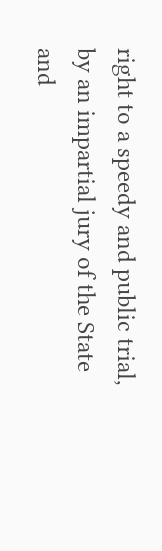right to a speedy and public trial, by an impartial jury of the State and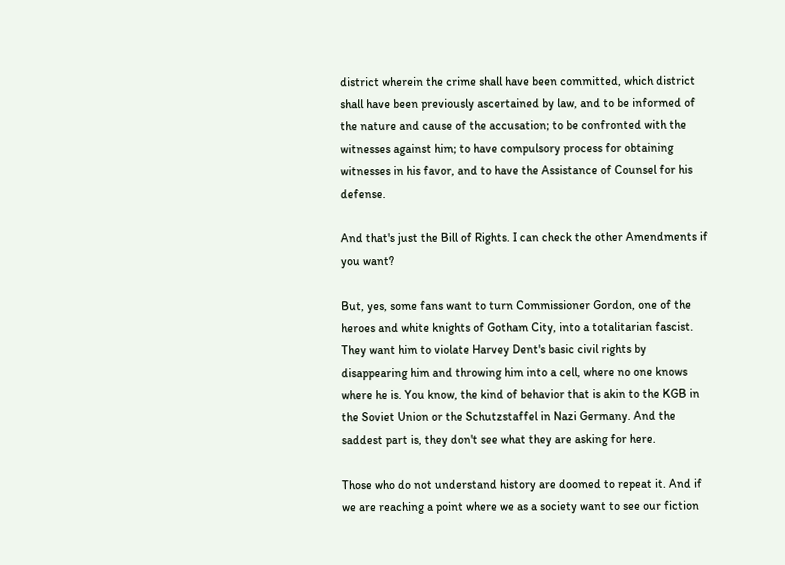district wherein the crime shall have been committed, which district shall have been previously ascertained by law, and to be informed of the nature and cause of the accusation; to be confronted with the witnesses against him; to have compulsory process for obtaining witnesses in his favor, and to have the Assistance of Counsel for his defense.

And that's just the Bill of Rights. I can check the other Amendments if you want?

But, yes, some fans want to turn Commissioner Gordon, one of the heroes and white knights of Gotham City, into a totalitarian fascist. They want him to violate Harvey Dent's basic civil rights by disappearing him and throwing him into a cell, where no one knows where he is. You know, the kind of behavior that is akin to the KGB in the Soviet Union or the Schutzstaffel in Nazi Germany. And the saddest part is, they don't see what they are asking for here.

Those who do not understand history are doomed to repeat it. And if we are reaching a point where we as a society want to see our fiction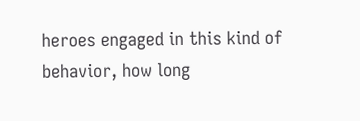heroes engaged in this kind of behavior, how long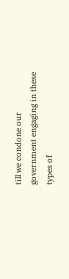till we condone our government engaging in these types of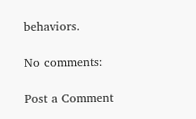behaviors.

No comments:

Post a Comment